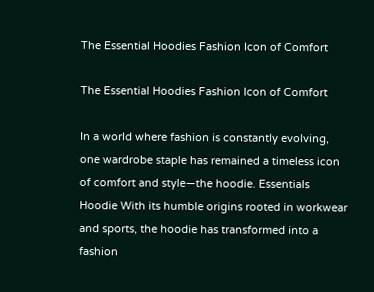The Essential Hoodies Fashion Icon of Comfort

The Essential Hoodies Fashion Icon of Comfort

In a world where fashion is constantly evolving, one wardrobe staple has remained a timeless icon of comfort and style—the hoodie. Essentials Hoodie With its humble origins rooted in workwear and sports, the hoodie has transformed into a fashion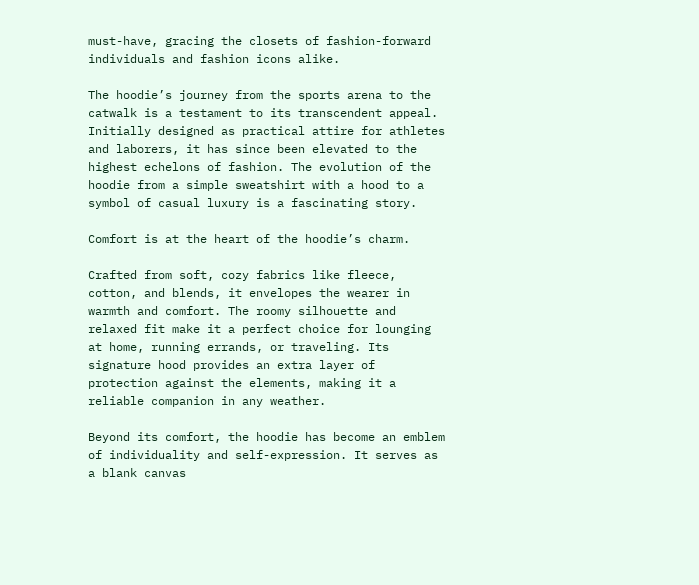must-have, gracing the closets of fashion-forward individuals and fashion icons alike.

The hoodie’s journey from the sports arena to the catwalk is a testament to its transcendent appeal. Initially designed as practical attire for athletes and laborers, it has since been elevated to the highest echelons of fashion. The evolution of the hoodie from a simple sweatshirt with a hood to a symbol of casual luxury is a fascinating story.

Comfort is at the heart of the hoodie’s charm.

Crafted from soft, cozy fabrics like fleece, cotton, and blends, it envelopes the wearer in warmth and comfort. The roomy silhouette and relaxed fit make it a perfect choice for lounging at home, running errands, or traveling. Its signature hood provides an extra layer of protection against the elements, making it a reliable companion in any weather.

Beyond its comfort, the hoodie has become an emblem of individuality and self-expression. It serves as a blank canvas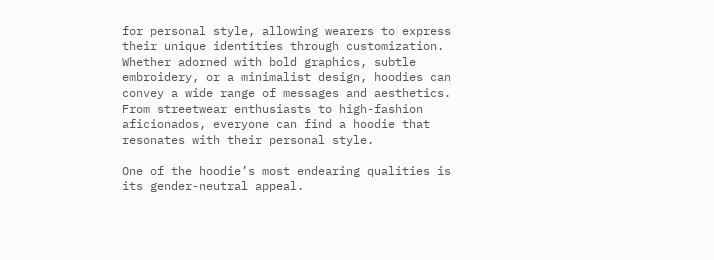for personal style, allowing wearers to express their unique identities through customization. Whether adorned with bold graphics, subtle embroidery, or a minimalist design, hoodies can convey a wide range of messages and aesthetics. From streetwear enthusiasts to high-fashion aficionados, everyone can find a hoodie that resonates with their personal style.

One of the hoodie’s most endearing qualities is its gender-neutral appeal.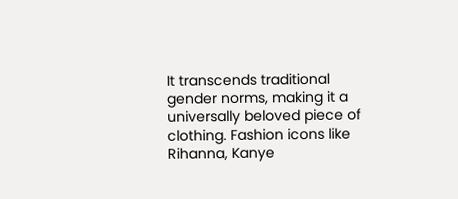It transcends traditional gender norms, making it a universally beloved piece of clothing. Fashion icons like Rihanna, Kanye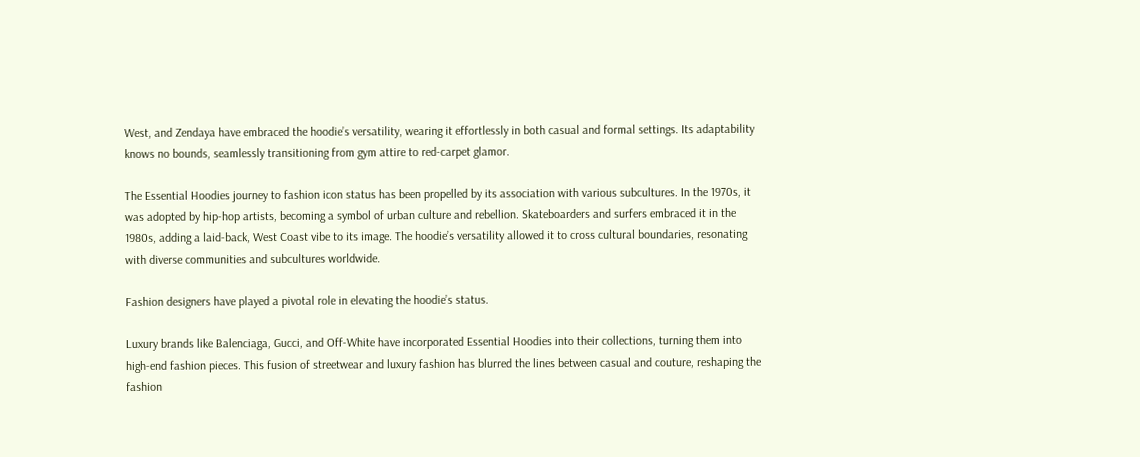West, and Zendaya have embraced the hoodie’s versatility, wearing it effortlessly in both casual and formal settings. Its adaptability knows no bounds, seamlessly transitioning from gym attire to red-carpet glamor.

The Essential Hoodies journey to fashion icon status has been propelled by its association with various subcultures. In the 1970s, it was adopted by hip-hop artists, becoming a symbol of urban culture and rebellion. Skateboarders and surfers embraced it in the 1980s, adding a laid-back, West Coast vibe to its image. The hoodie’s versatility allowed it to cross cultural boundaries, resonating with diverse communities and subcultures worldwide.

Fashion designers have played a pivotal role in elevating the hoodie’s status.

Luxury brands like Balenciaga, Gucci, and Off-White have incorporated Essential Hoodies into their collections, turning them into high-end fashion pieces. This fusion of streetwear and luxury fashion has blurred the lines between casual and couture, reshaping the fashion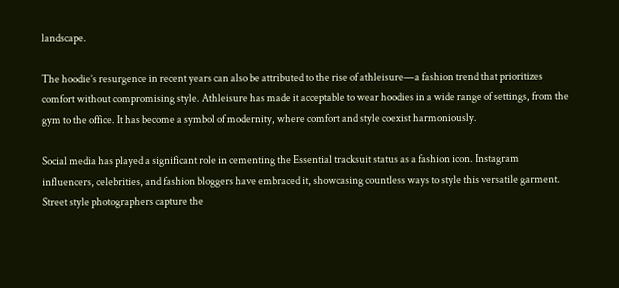landscape.

The hoodie’s resurgence in recent years can also be attributed to the rise of athleisure—a fashion trend that prioritizes comfort without compromising style. Athleisure has made it acceptable to wear hoodies in a wide range of settings, from the gym to the office. It has become a symbol of modernity, where comfort and style coexist harmoniously.

Social media has played a significant role in cementing the Essential tracksuit status as a fashion icon. Instagram influencers, celebrities, and fashion bloggers have embraced it, showcasing countless ways to style this versatile garment. Street style photographers capture the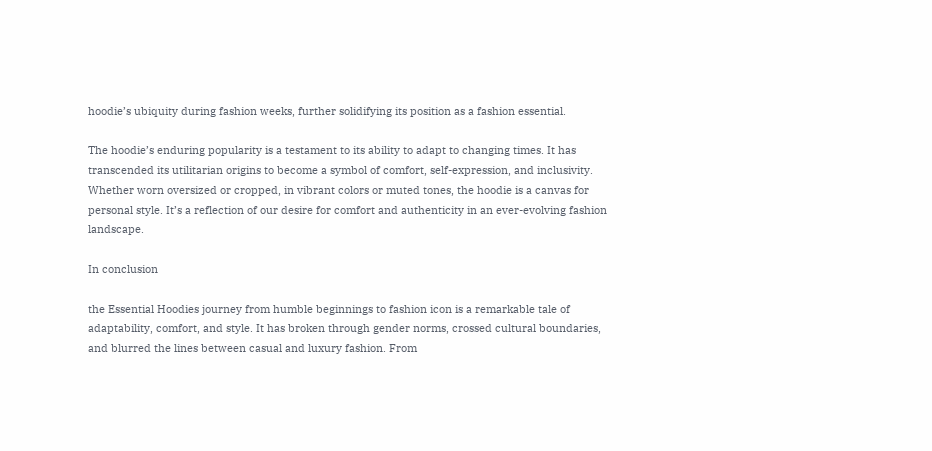hoodie’s ubiquity during fashion weeks, further solidifying its position as a fashion essential.

The hoodie’s enduring popularity is a testament to its ability to adapt to changing times. It has transcended its utilitarian origins to become a symbol of comfort, self-expression, and inclusivity. Whether worn oversized or cropped, in vibrant colors or muted tones, the hoodie is a canvas for personal style. It’s a reflection of our desire for comfort and authenticity in an ever-evolving fashion landscape.

In conclusion

the Essential Hoodies journey from humble beginnings to fashion icon is a remarkable tale of adaptability, comfort, and style. It has broken through gender norms, crossed cultural boundaries, and blurred the lines between casual and luxury fashion. From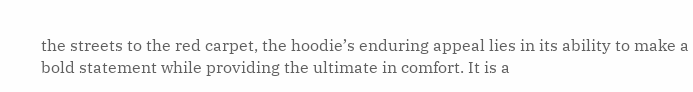the streets to the red carpet, the hoodie’s enduring appeal lies in its ability to make a bold statement while providing the ultimate in comfort. It is a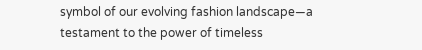symbol of our evolving fashion landscape—a testament to the power of timeless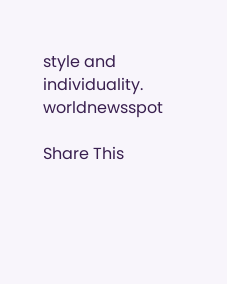style and individuality. worldnewsspot

Share This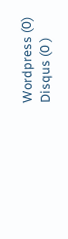Wordpress (0)
Disqus (0 )